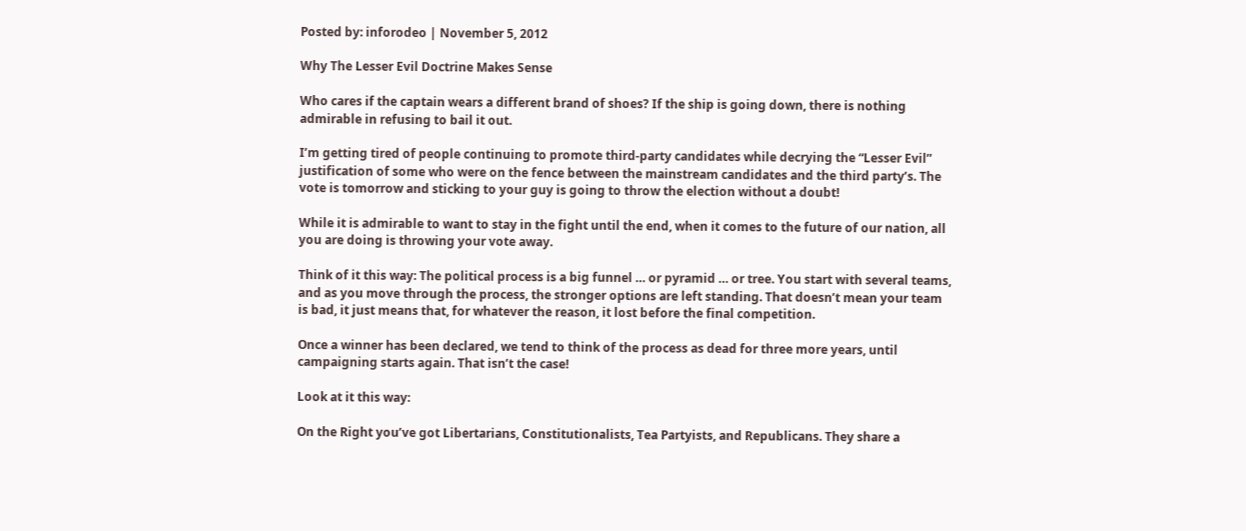Posted by: inforodeo | November 5, 2012

Why The Lesser Evil Doctrine Makes Sense

Who cares if the captain wears a different brand of shoes? If the ship is going down, there is nothing admirable in refusing to bail it out.

I’m getting tired of people continuing to promote third-party candidates while decrying the “Lesser Evil” justification of some who were on the fence between the mainstream candidates and the third party’s. The vote is tomorrow and sticking to your guy is going to throw the election without a doubt!

While it is admirable to want to stay in the fight until the end, when it comes to the future of our nation, all you are doing is throwing your vote away.

Think of it this way: The political process is a big funnel … or pyramid … or tree. You start with several teams, and as you move through the process, the stronger options are left standing. That doesn’t mean your team is bad, it just means that, for whatever the reason, it lost before the final competition.

Once a winner has been declared, we tend to think of the process as dead for three more years, until campaigning starts again. That isn’t the case!

Look at it this way:

On the Right you’ve got Libertarians, Constitutionalists, Tea Partyists, and Republicans. They share a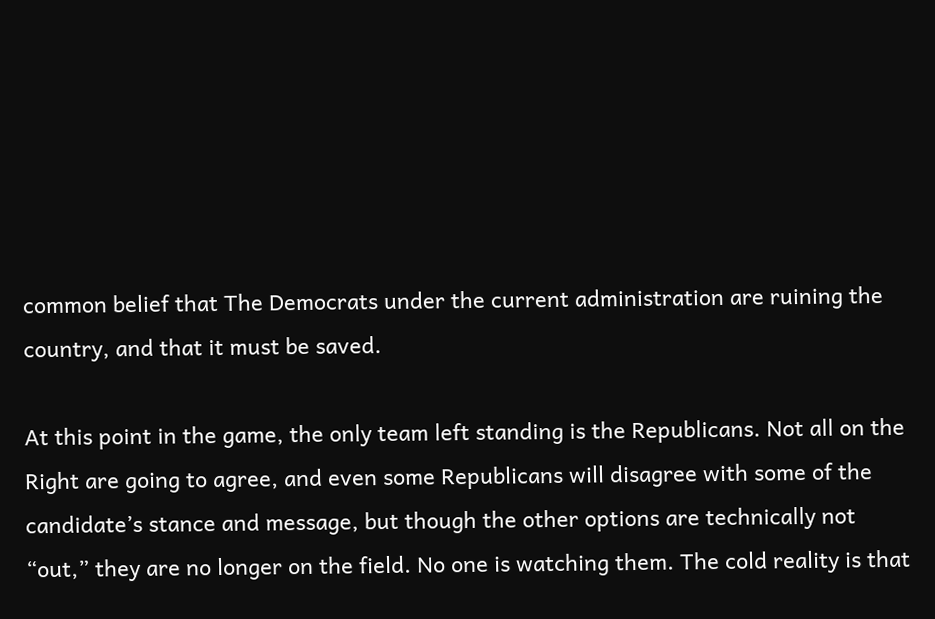common belief that The Democrats under the current administration are ruining the country, and that it must be saved.

At this point in the game, the only team left standing is the Republicans. Not all on the Right are going to agree, and even some Republicans will disagree with some of the candidate’s stance and message, but though the other options are technically not “out,” they are no longer on the field. No one is watching them. The cold reality is that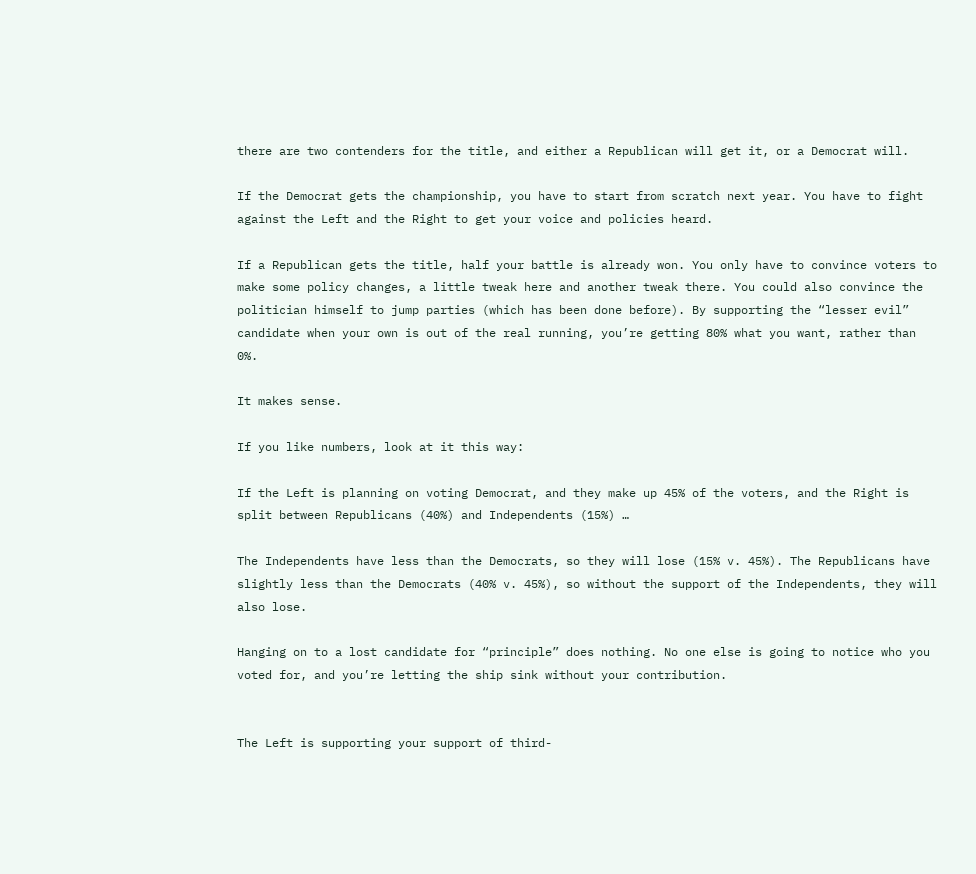there are two contenders for the title, and either a Republican will get it, or a Democrat will.

If the Democrat gets the championship, you have to start from scratch next year. You have to fight against the Left and the Right to get your voice and policies heard.

If a Republican gets the title, half your battle is already won. You only have to convince voters to make some policy changes, a little tweak here and another tweak there. You could also convince the politician himself to jump parties (which has been done before). By supporting the “lesser evil” candidate when your own is out of the real running, you’re getting 80% what you want, rather than 0%.

It makes sense.

If you like numbers, look at it this way:

If the Left is planning on voting Democrat, and they make up 45% of the voters, and the Right is split between Republicans (40%) and Independents (15%) …

The Independents have less than the Democrats, so they will lose (15% v. 45%). The Republicans have slightly less than the Democrats (40% v. 45%), so without the support of the Independents, they will also lose.

Hanging on to a lost candidate for “principle” does nothing. No one else is going to notice who you voted for, and you’re letting the ship sink without your contribution.


The Left is supporting your support of third-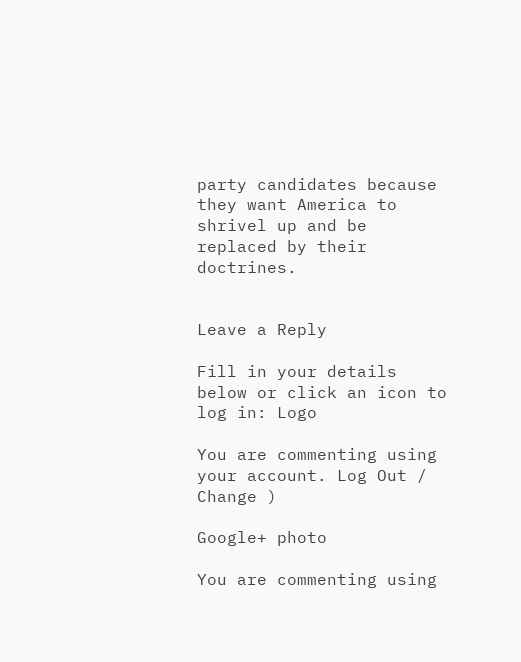party candidates because they want America to shrivel up and be replaced by their doctrines.


Leave a Reply

Fill in your details below or click an icon to log in: Logo

You are commenting using your account. Log Out /  Change )

Google+ photo

You are commenting using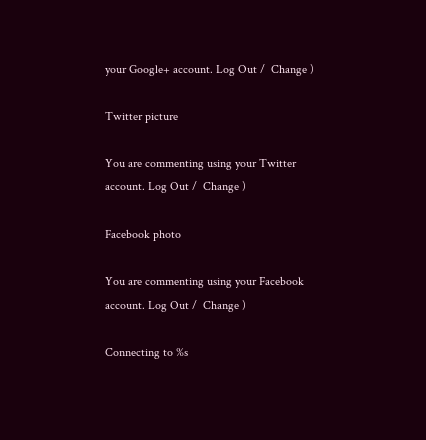your Google+ account. Log Out /  Change )

Twitter picture

You are commenting using your Twitter account. Log Out /  Change )

Facebook photo

You are commenting using your Facebook account. Log Out /  Change )

Connecting to %s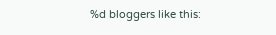%d bloggers like this: